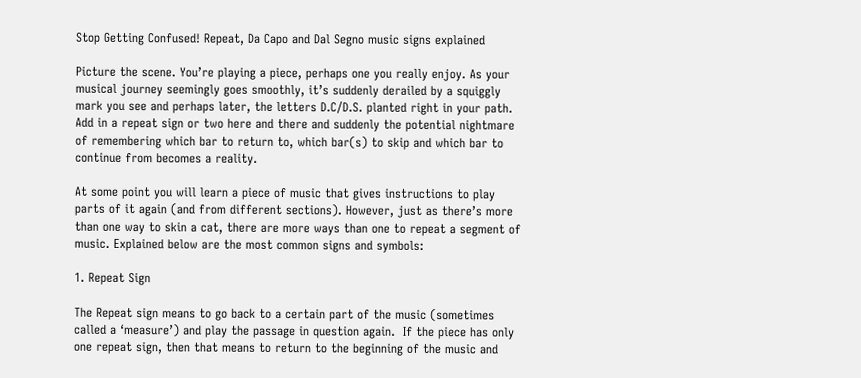Stop Getting Confused! Repeat, Da Capo and Dal Segno music signs explained

Picture the scene. You’re playing a piece, perhaps one you really enjoy. As your musical journey seemingly goes smoothly, it’s suddenly derailed by a squiggly mark you see and perhaps later, the letters D.C/D.S. planted right in your path. Add in a repeat sign or two here and there and suddenly the potential nightmare of remembering which bar to return to, which bar(s) to skip and which bar to continue from becomes a reality.

At some point you will learn a piece of music that gives instructions to play parts of it again (and from different sections). However, just as there’s more than one way to skin a cat, there are more ways than one to repeat a segment of music. Explained below are the most common signs and symbols:

1. Repeat Sign

The Repeat sign means to go back to a certain part of the music (sometimes called a ‘measure’) and play the passage in question again.  If the piece has only one repeat sign, then that means to return to the beginning of the music and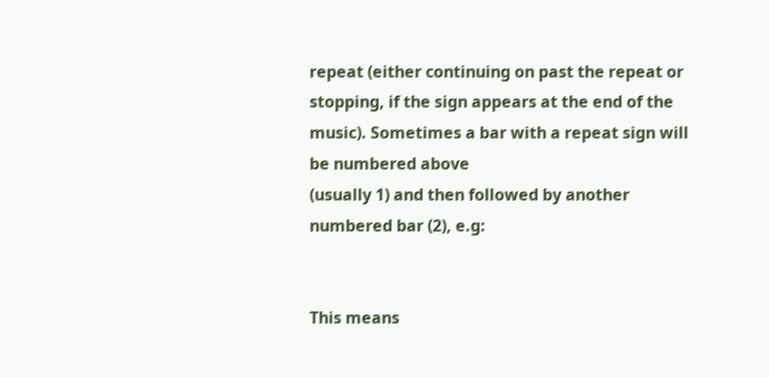repeat (either continuing on past the repeat or stopping, if the sign appears at the end of the music). Sometimes a bar with a repeat sign will be numbered above
(usually 1) and then followed by another numbered bar (2), e.g:


This means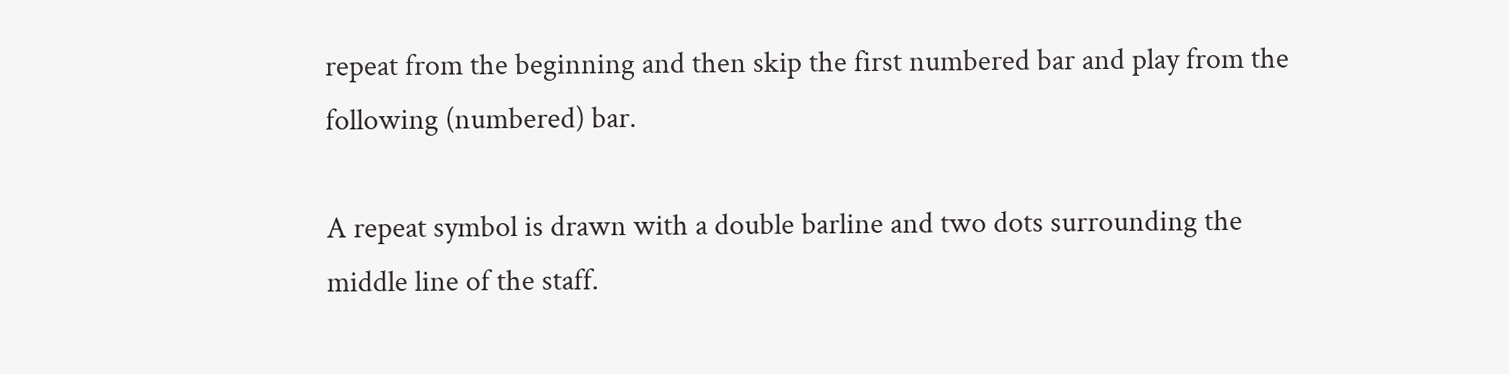repeat from the beginning and then skip the first numbered bar and play from the
following (numbered) bar.

A repeat symbol is drawn with a double barline and two dots surrounding the
middle line of the staff.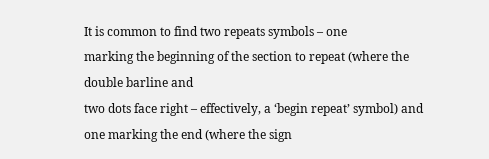It is common to find two repeats symbols – one
marking the beginning of the section to repeat (where the double barline and
two dots face right – effectively, a ‘begin repeat’ symbol) and one marking the end (where the sign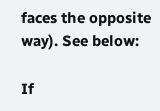faces the opposite way). See below:

If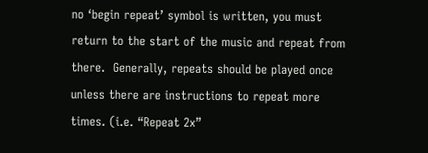no ‘begin repeat’ symbol is written, you must return to the start of the music and repeat from there.  Generally, repeats should be played once unless there are instructions to repeat more times. (i.e. “Repeat 2x”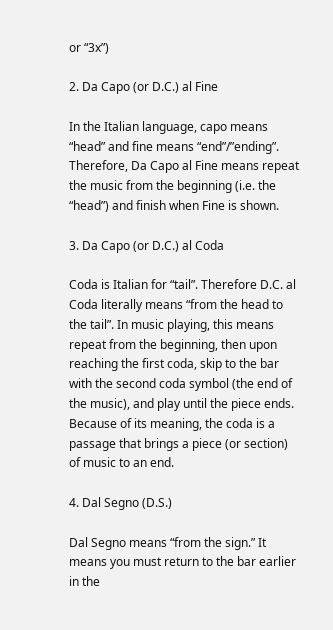or “3x”)

2. Da Capo (or D.C.) al Fine

In the Italian language, capo means “head” and fine means “end”/”ending”. Therefore, Da Capo al Fine means repeat the music from the beginning (i.e. the “head”) and finish when Fine is shown.

3. Da Capo (or D.C.) al Coda

Coda is Italian for “tail”. Therefore D.C. al Coda literally means “from the head to the tail”. In music playing, this means repeat from the beginning, then upon reaching the first coda, skip to the bar with the second coda symbol (the end of the music), and play until the piece ends. Because of its meaning, the coda is a passage that brings a piece (or section) of music to an end.

4. Dal Segno (D.S.)

Dal Segno means “from the sign.” It means you must return to the bar earlier in the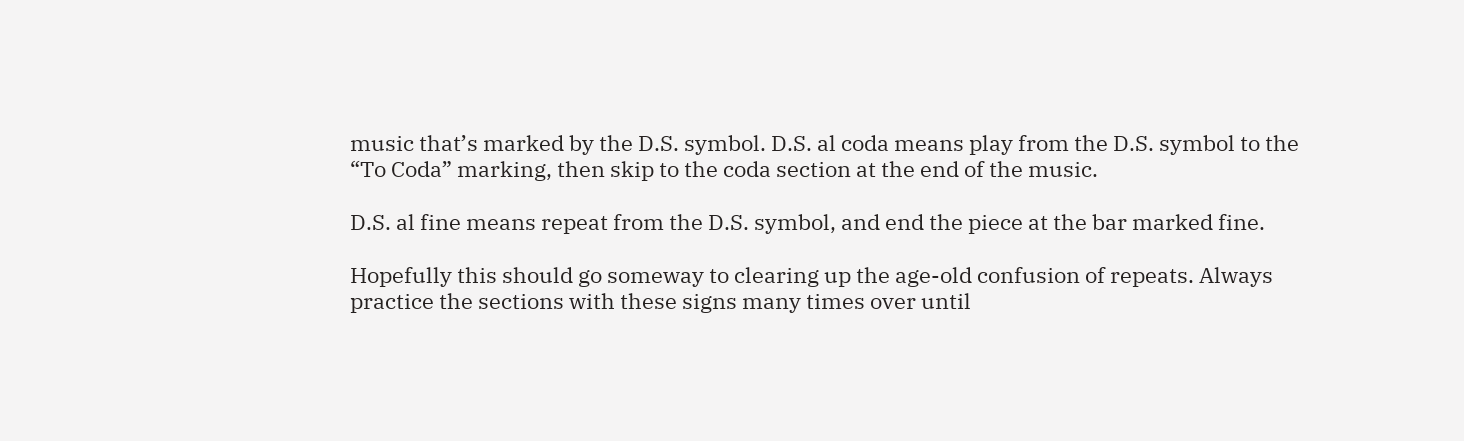music that’s marked by the D.S. symbol. D.S. al coda means play from the D.S. symbol to the “To Coda” marking, then skip to the coda section at the end of the music.

D.S. al fine means repeat from the D.S. symbol, and end the piece at the bar marked fine.

Hopefully this should go someway to clearing up the age-old confusion of repeats. Always practice the sections with these signs many times over until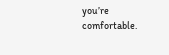you’re comfortable.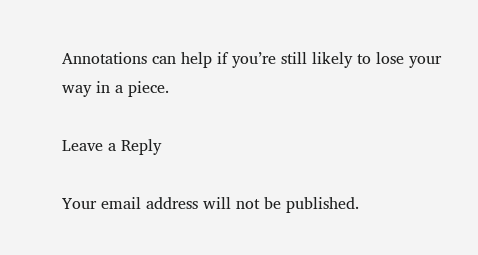Annotations can help if you’re still likely to lose your way in a piece.

Leave a Reply

Your email address will not be published.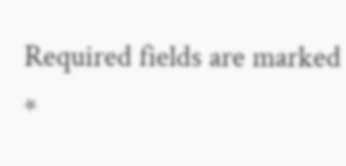Required fields are marked *